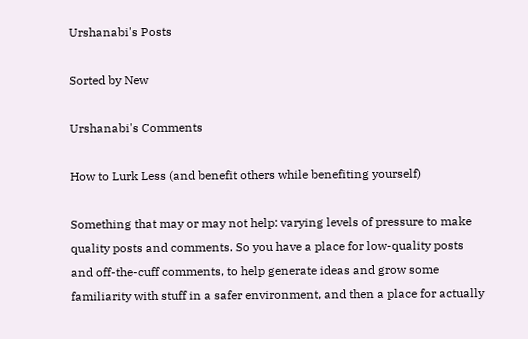Urshanabi's Posts

Sorted by New

Urshanabi's Comments

How to Lurk Less (and benefit others while benefiting yourself)

Something that may or may not help: varying levels of pressure to make quality posts and comments. So you have a place for low-quality posts and off-the-cuff comments, to help generate ideas and grow some familiarity with stuff in a safer environment, and then a place for actually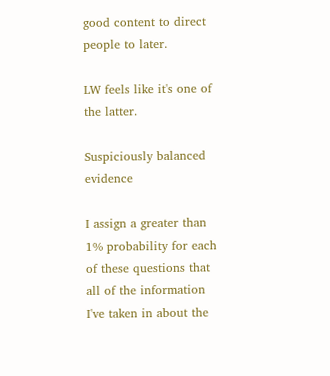good content to direct people to later.

LW feels like it's one of the latter.

Suspiciously balanced evidence

I assign a greater than 1% probability for each of these questions that all of the information I've taken in about the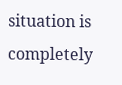situation is completely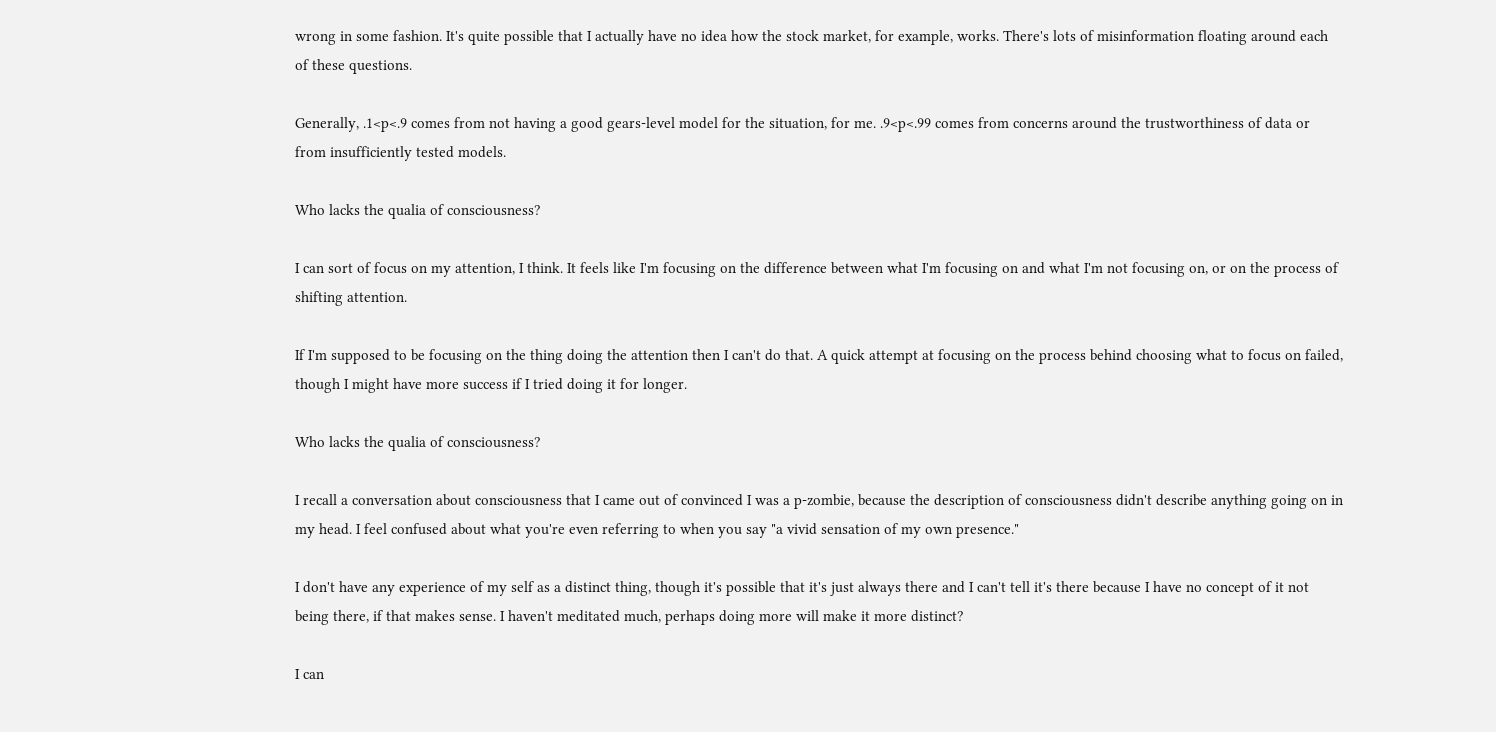wrong in some fashion. It's quite possible that I actually have no idea how the stock market, for example, works. There's lots of misinformation floating around each of these questions.

Generally, .1<p<.9 comes from not having a good gears-level model for the situation, for me. .9<p<.99 comes from concerns around the trustworthiness of data or from insufficiently tested models.

Who lacks the qualia of consciousness?

I can sort of focus on my attention, I think. It feels like I'm focusing on the difference between what I'm focusing on and what I'm not focusing on, or on the process of shifting attention.

If I'm supposed to be focusing on the thing doing the attention then I can't do that. A quick attempt at focusing on the process behind choosing what to focus on failed, though I might have more success if I tried doing it for longer.

Who lacks the qualia of consciousness?

I recall a conversation about consciousness that I came out of convinced I was a p-zombie, because the description of consciousness didn't describe anything going on in my head. I feel confused about what you're even referring to when you say "a vivid sensation of my own presence."

I don't have any experience of my self as a distinct thing, though it's possible that it's just always there and I can't tell it's there because I have no concept of it not being there, if that makes sense. I haven't meditated much, perhaps doing more will make it more distinct?

I can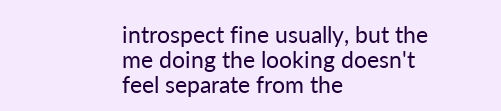introspect fine usually, but the me doing the looking doesn't feel separate from the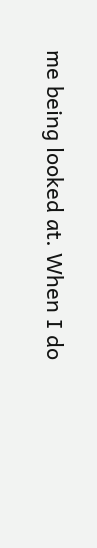me being looked at. When I do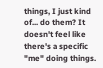things, I just kind of... do them? It doesn't feel like there's a specific "me" doing things.